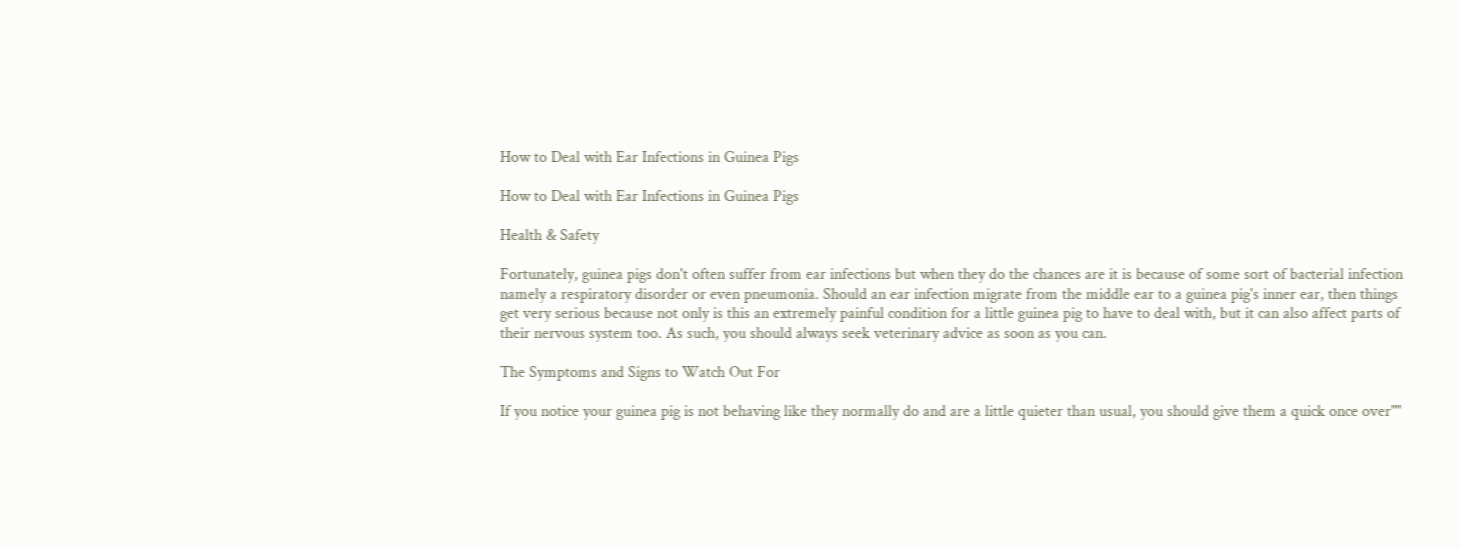How to Deal with Ear Infections in Guinea Pigs

How to Deal with Ear Infections in Guinea Pigs

Health & Safety

Fortunately, guinea pigs don't often suffer from ear infections but when they do the chances are it is because of some sort of bacterial infection namely a respiratory disorder or even pneumonia. Should an ear infection migrate from the middle ear to a guinea pig's inner ear, then things get very serious because not only is this an extremely painful condition for a little guinea pig to have to deal with, but it can also affect parts of their nervous system too. As such, you should always seek veterinary advice as soon as you can.

The Symptoms and Signs to Watch Out For

If you notice your guinea pig is not behaving like they normally do and are a little quieter than usual, you should give them a quick once over""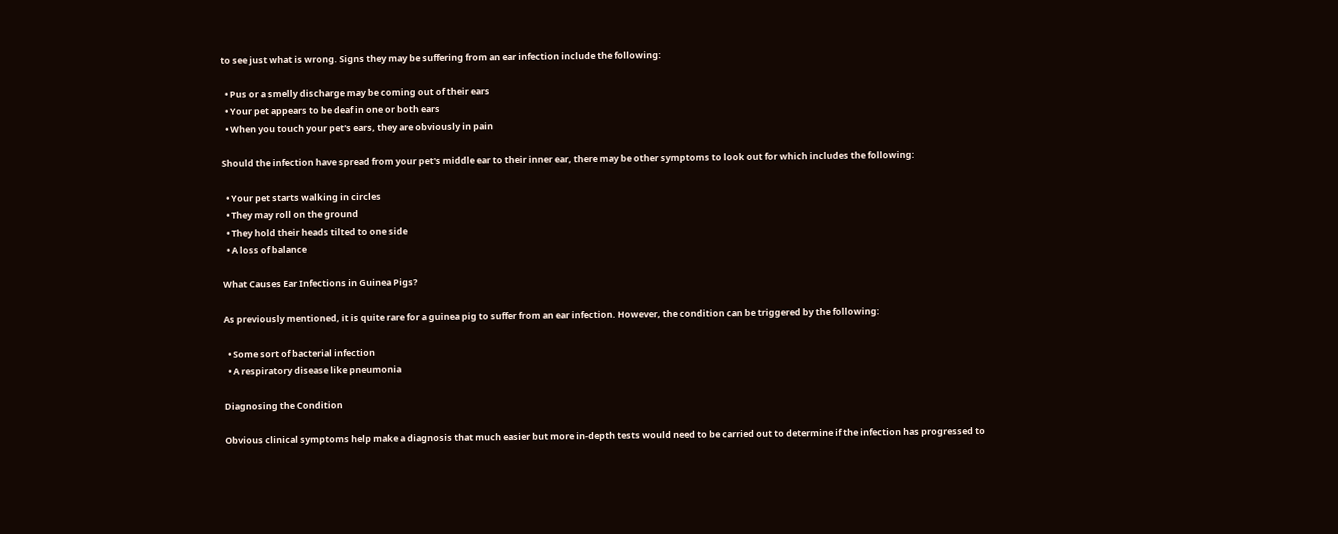to see just what is wrong. Signs they may be suffering from an ear infection include the following:

  • Pus or a smelly discharge may be coming out of their ears
  • Your pet appears to be deaf in one or both ears
  • When you touch your pet's ears, they are obviously in pain

Should the infection have spread from your pet's middle ear to their inner ear, there may be other symptoms to look out for which includes the following:

  • Your pet starts walking in circles
  • They may roll on the ground
  • They hold their heads tilted to one side
  • A loss of balance

What Causes Ear Infections in Guinea Pigs?

As previously mentioned, it is quite rare for a guinea pig to suffer from an ear infection. However, the condition can be triggered by the following:

  • Some sort of bacterial infection
  • A respiratory disease like pneumonia

Diagnosing the Condition

Obvious clinical symptoms help make a diagnosis that much easier but more in-depth tests would need to be carried out to determine if the infection has progressed to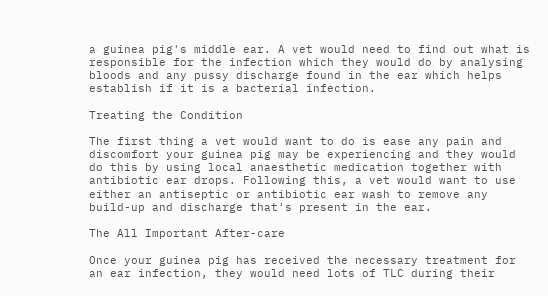a guinea pig's middle ear. A vet would need to find out what is responsible for the infection which they would do by analysing bloods and any pussy discharge found in the ear which helps establish if it is a bacterial infection.

Treating the Condition

The first thing a vet would want to do is ease any pain and discomfort your guinea pig may be experiencing and they would do this by using local anaesthetic medication together with antibiotic ear drops. Following this, a vet would want to use either an antiseptic or antibiotic ear wash to remove any build-up and discharge that's present in the ear.

The All Important After-care

Once your guinea pig has received the necessary treatment for an ear infection, they would need lots of TLC during their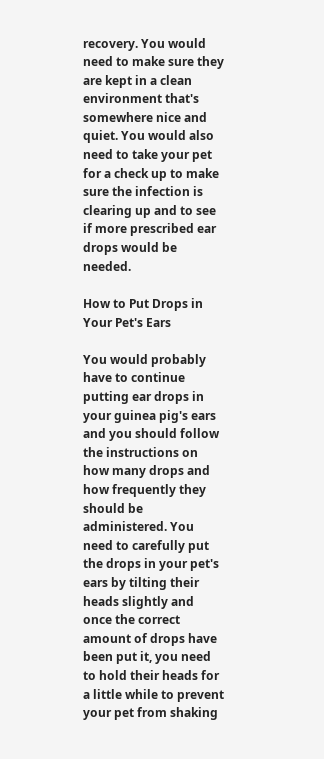recovery. You would need to make sure they are kept in a clean environment that's somewhere nice and quiet. You would also need to take your pet for a check up to make sure the infection is clearing up and to see if more prescribed ear drops would be needed.

How to Put Drops in Your Pet's Ears

You would probably have to continue putting ear drops in your guinea pig's ears and you should follow the instructions on how many drops and how frequently they should be administered. You need to carefully put the drops in your pet's ears by tilting their heads slightly and once the correct amount of drops have been put it, you need to hold their heads for a little while to prevent your pet from shaking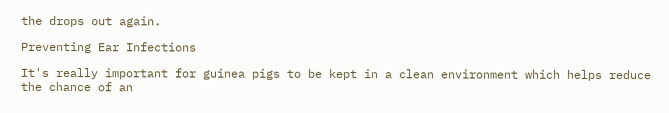the drops out again.

Preventing Ear Infections

It's really important for guinea pigs to be kept in a clean environment which helps reduce the chance of an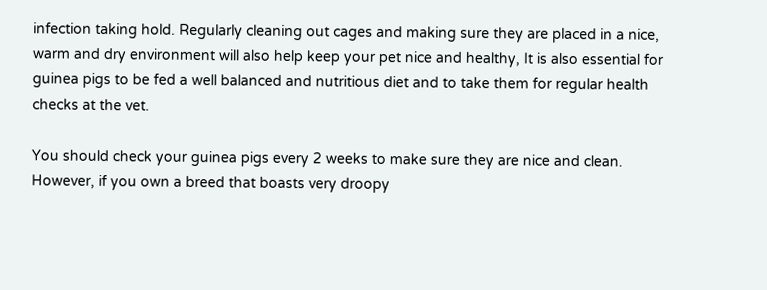infection taking hold. Regularly cleaning out cages and making sure they are placed in a nice, warm and dry environment will also help keep your pet nice and healthy, It is also essential for guinea pigs to be fed a well balanced and nutritious diet and to take them for regular health checks at the vet.

You should check your guinea pigs every 2 weeks to make sure they are nice and clean. However, if you own a breed that boasts very droopy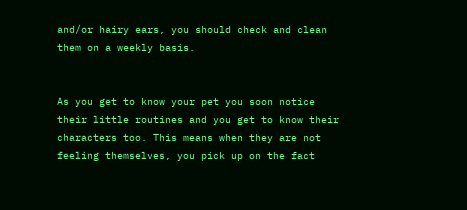and/or hairy ears, you should check and clean them on a weekly basis.


As you get to know your pet you soon notice their little routines and you get to know their characters too. This means when they are not feeling themselves, you pick up on the fact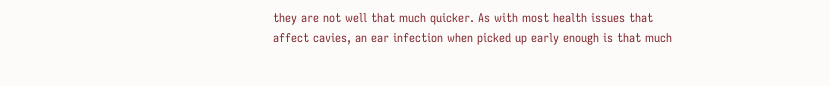they are not well that much quicker. As with most health issues that affect cavies, an ear infection when picked up early enough is that much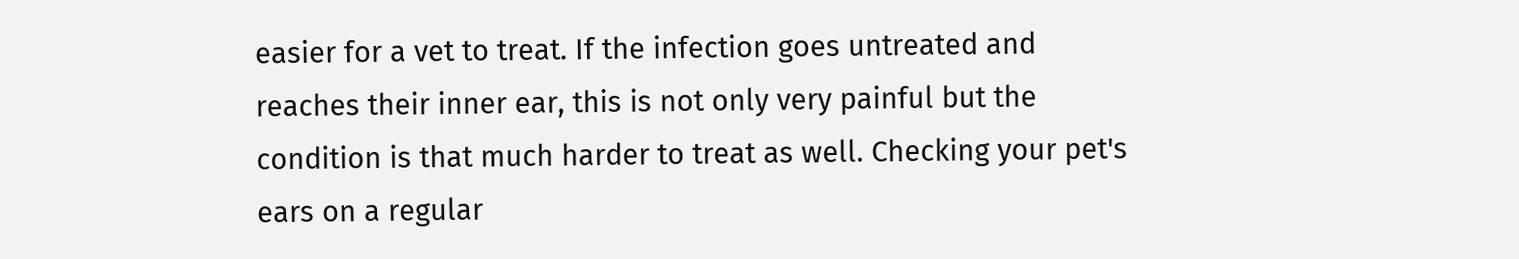easier for a vet to treat. If the infection goes untreated and reaches their inner ear, this is not only very painful but the condition is that much harder to treat as well. Checking your pet's ears on a regular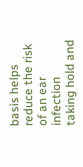basis helps reduce the risk of an ear infection taking hold and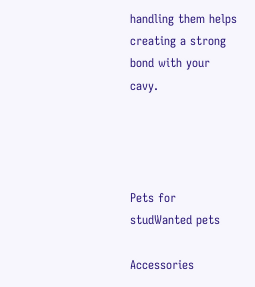handling them helps creating a strong bond with your cavy.




Pets for studWanted pets

Accessories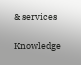& services

Knowledge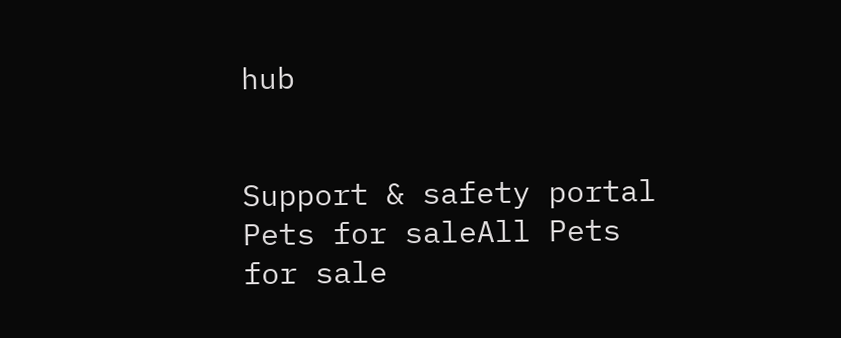hub


Support & safety portal
Pets for saleAll Pets for sale